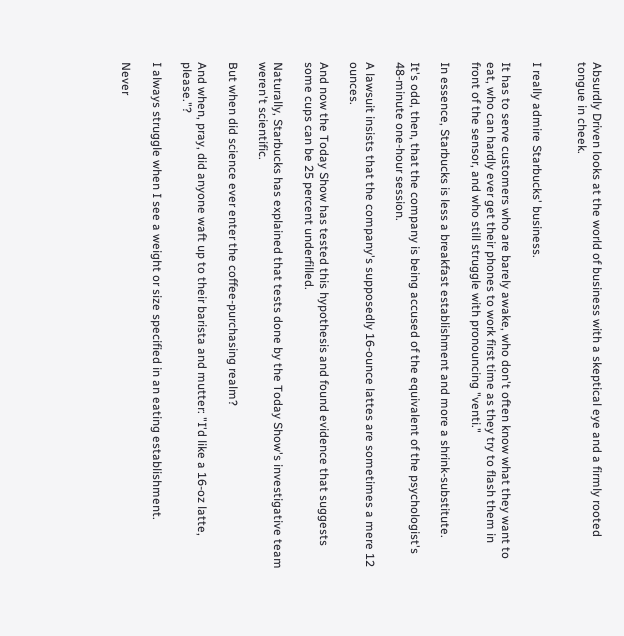Absurdly Driven looks at the world of business with a skeptical eye and a firmly rooted tongue in cheek.


I really admire Starbucks' business.

It has to serve customers who are barely awake, who don't often know what they want to eat, who can hardly ever get their phones to work first time as they try to flash them in front of the sensor, and who still struggle with pronouncing "venti."

In essence, Starbucks is less a breakfast establishment and more a shrink-substitute.

It's odd, then, that the company is being accused of the equivalent of the psychologist's 48-minute one-hour session.

A lawsuit insists that the company's supposedly 16-ounce lattes are sometimes a mere 12 ounces.

And now the Today Show has tested this hypothesis and found evidence that suggests some cups can be 25 percent underfilled.

Naturally, Starbucks has explained that tests done by the Today Show's investigative team weren't scientific.

But when did science ever enter the coffee-purchasing realm?

And when, pray, did anyone waft up to their barista and mutter: "I'd like a 16-oz latte, please."?

I always struggle when I see a weight or size specified in an eating establishment.

Never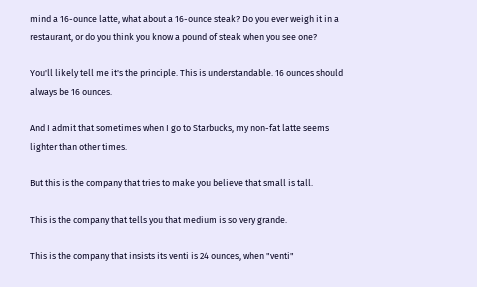mind a 16-ounce latte, what about a 16-ounce steak? Do you ever weigh it in a restaurant, or do you think you know a pound of steak when you see one?

You'll likely tell me it's the principle. This is understandable. 16 ounces should always be 16 ounces.

And I admit that sometimes when I go to Starbucks, my non-fat latte seems lighter than other times.

But this is the company that tries to make you believe that small is tall.

This is the company that tells you that medium is so very grande.

This is the company that insists its venti is 24 ounces, when "venti"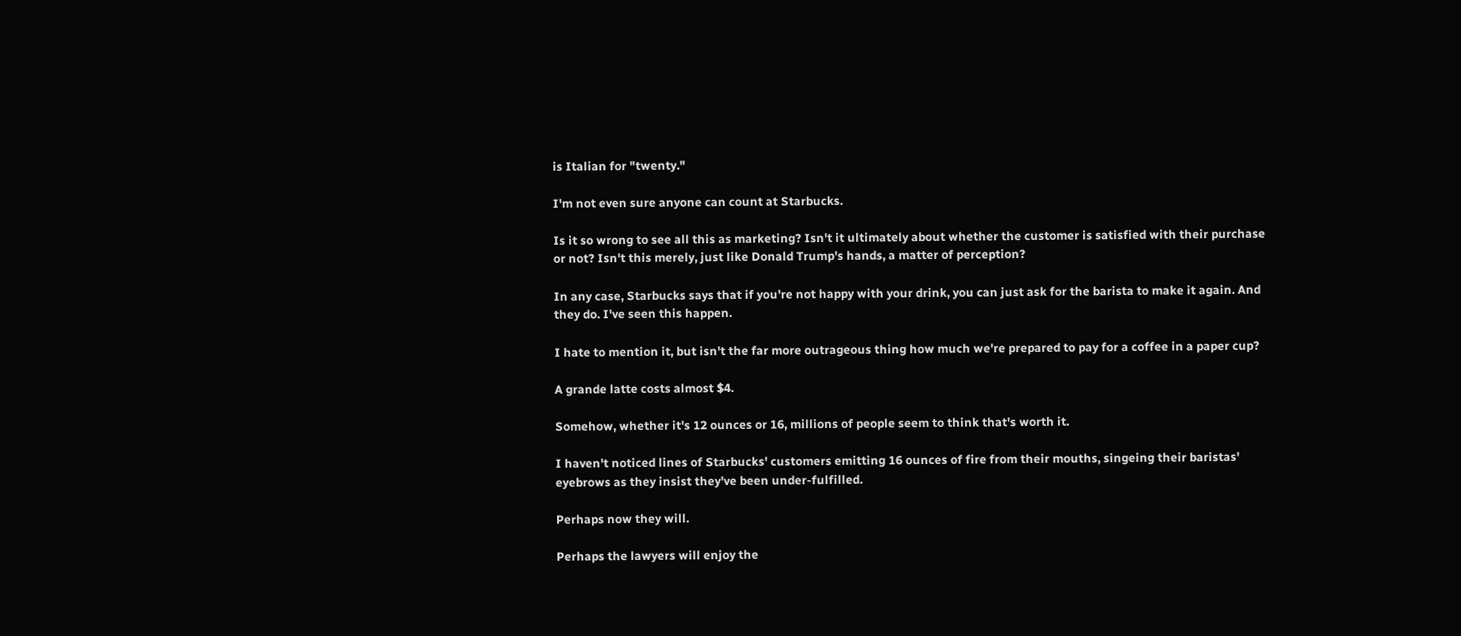is Italian for "twenty."

I'm not even sure anyone can count at Starbucks.

Is it so wrong to see all this as marketing? Isn't it ultimately about whether the customer is satisfied with their purchase or not? Isn't this merely, just like Donald Trump's hands, a matter of perception?

In any case, Starbucks says that if you're not happy with your drink, you can just ask for the barista to make it again. And they do. I've seen this happen.

I hate to mention it, but isn't the far more outrageous thing how much we're prepared to pay for a coffee in a paper cup?

A grande latte costs almost $4.

Somehow, whether it's 12 ounces or 16, millions of people seem to think that's worth it.

I haven't noticed lines of Starbucks' customers emitting 16 ounces of fire from their mouths, singeing their baristas' eyebrows as they insist they've been under-fulfilled.

Perhaps now they will.

Perhaps the lawyers will enjoy the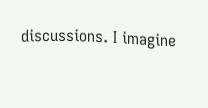discussions. I imagine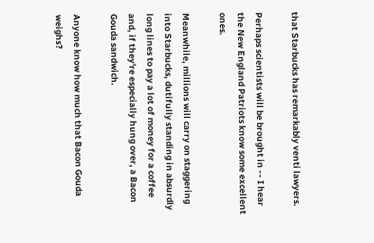that Starbucks has remarkably venti lawyers.

Perhaps scientists will be brought in -- I hear the New England Patriots know some excellent ones.

Meanwhile, millions will carry on staggering into Starbucks, dutifully standing in absurdly long lines to pay a lot of money for a coffee and, if they're especially hung over, a Bacon Gouda sandwich.

Anyone know how much that Bacon Gouda weighs?